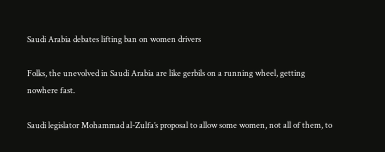Saudi Arabia debates lifting ban on women drivers

Folks, the unevolved in Saudi Arabia are like gerbils on a running wheel, getting nowhere fast.

Saudi legislator Mohammad al-Zulfa’s proposal to allow some women, not all of them, to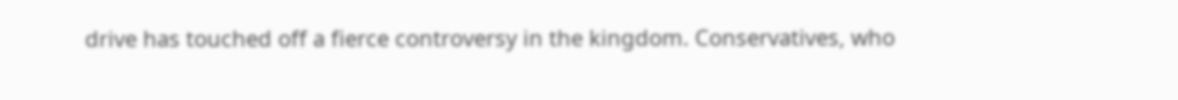drive has touched off a fierce controversy in the kingdom. Conservatives, who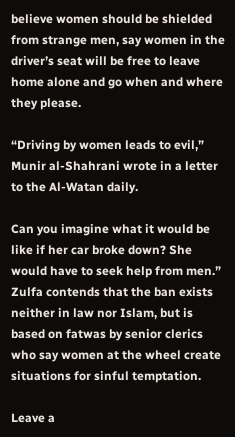believe women should be shielded from strange men, say women in the driver’s seat will be free to leave home alone and go when and where they please.

“Driving by women leads to evil,” Munir al-Shahrani wrote in a letter to the Al-Watan daily.

Can you imagine what it would be like if her car broke down? She would have to seek help from men.” Zulfa contends that the ban exists neither in law nor Islam, but is based on fatwas by senior clerics who say women at the wheel create situations for sinful temptation.

Leave a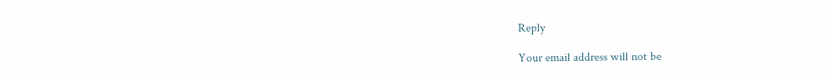Reply

Your email address will not be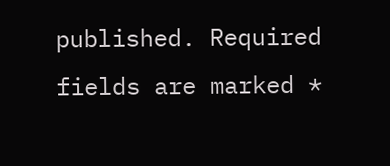published. Required fields are marked *